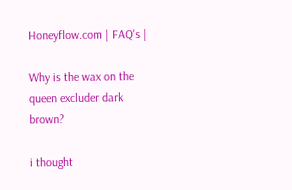Honeyflow.com | FAQ's |

Why is the wax on the queen excluder dark brown?

i thought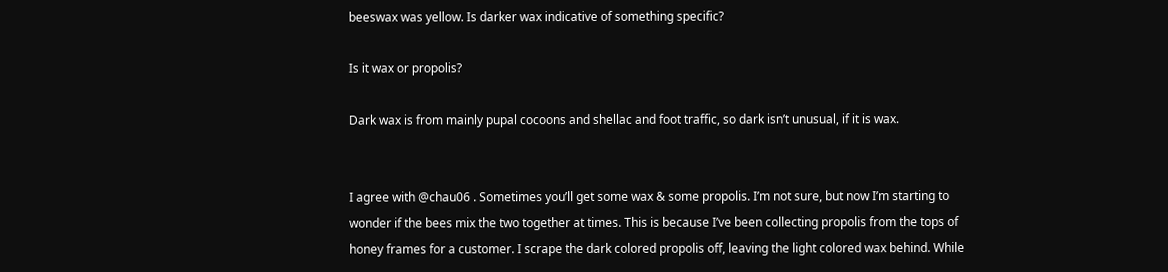beeswax was yellow. Is darker wax indicative of something specific?

Is it wax or propolis?

Dark wax is from mainly pupal cocoons and shellac and foot traffic, so dark isn’t unusual, if it is wax.


I agree with @chau06 . Sometimes you’ll get some wax & some propolis. I’m not sure, but now I’m starting to wonder if the bees mix the two together at times. This is because I’ve been collecting propolis from the tops of honey frames for a customer. I scrape the dark colored propolis off, leaving the light colored wax behind. While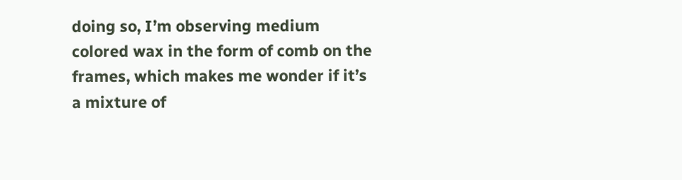doing so, I’m observing medium colored wax in the form of comb on the frames, which makes me wonder if it’s a mixture of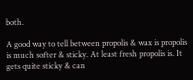both.

A good way to tell between propolis & wax is propolis is much softer & sticky. At least fresh propolis is. It gets quite sticky & can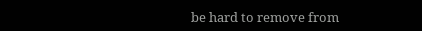be hard to remove from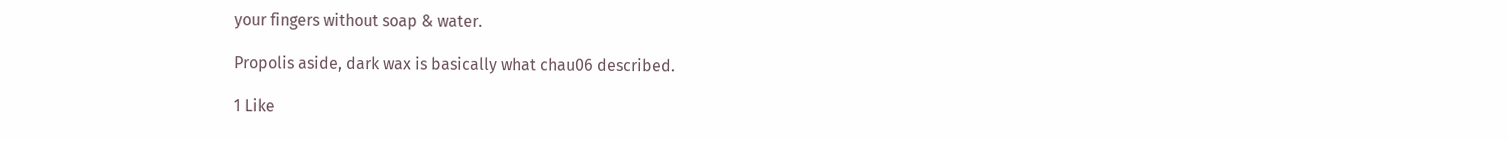your fingers without soap & water.

Propolis aside, dark wax is basically what chau06 described.

1 Like